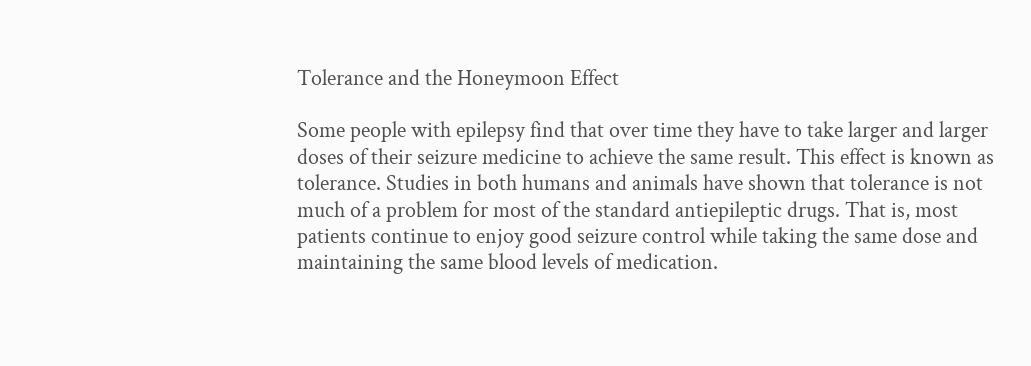Tolerance and the Honeymoon Effect

Some people with epilepsy find that over time they have to take larger and larger doses of their seizure medicine to achieve the same result. This effect is known as tolerance. Studies in both humans and animals have shown that tolerance is not much of a problem for most of the standard antiepileptic drugs. That is, most patients continue to enjoy good seizure control while taking the same dose and maintaining the same blood levels of medication.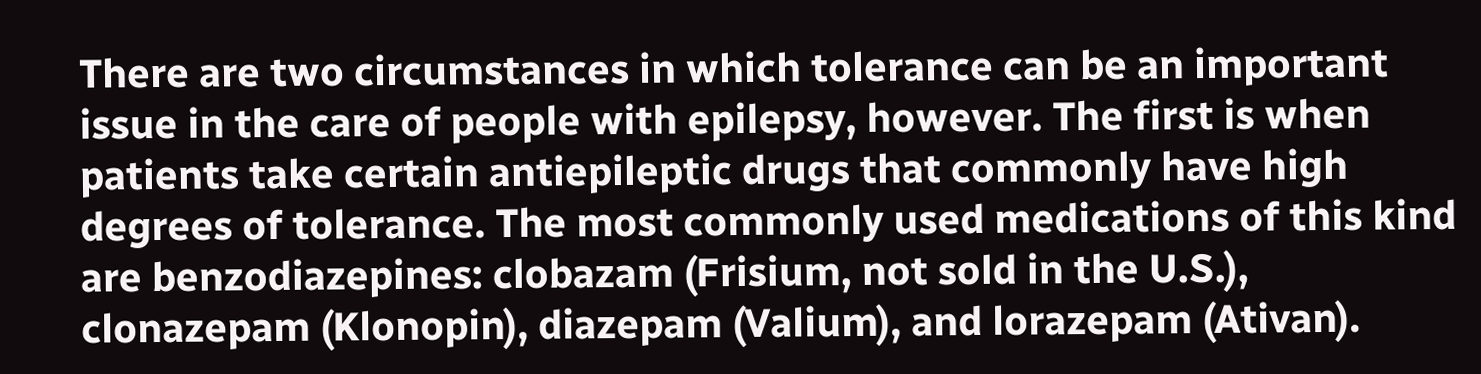There are two circumstances in which tolerance can be an important issue in the care of people with epilepsy, however. The first is when patients take certain antiepileptic drugs that commonly have high degrees of tolerance. The most commonly used medications of this kind are benzodiazepines: clobazam (Frisium, not sold in the U.S.), clonazepam (Klonopin), diazepam (Valium), and lorazepam (Ativan).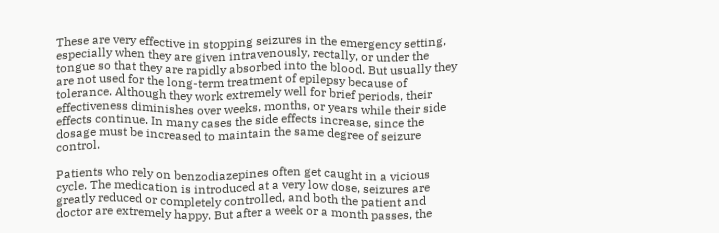These are very effective in stopping seizures in the emergency setting, especially when they are given intravenously, rectally, or under the tongue so that they are rapidly absorbed into the blood. But usually they are not used for the long-term treatment of epilepsy because of tolerance. Although they work extremely well for brief periods, their effectiveness diminishes over weeks, months, or years while their side effects continue. In many cases the side effects increase, since the dosage must be increased to maintain the same degree of seizure control.

Patients who rely on benzodiazepines often get caught in a vicious cycle. The medication is introduced at a very low dose, seizures are greatly reduced or completely controlled, and both the patient and doctor are extremely happy. But after a week or a month passes, the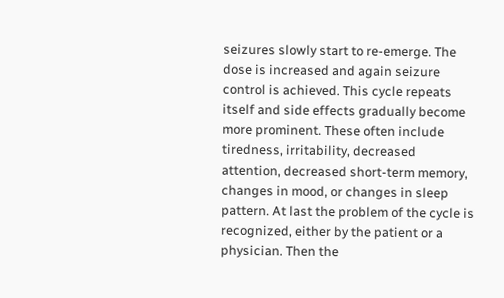seizures slowly start to re-emerge. The dose is increased and again seizure control is achieved. This cycle repeats itself and side effects gradually become more prominent. These often include tiredness, irritability, decreased attention, decreased short-term memory, changes in mood, or changes in sleep pattern. At last the problem of the cycle is recognized, either by the patient or a physician. Then the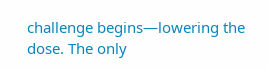challenge begins—lowering the dose. The only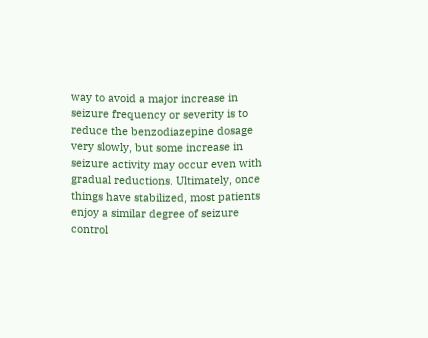way to avoid a major increase in seizure frequency or severity is to reduce the benzodiazepine dosage very slowly, but some increase in seizure activity may occur even with gradual reductions. Ultimately, once things have stabilized, most patients enjoy a similar degree of seizure control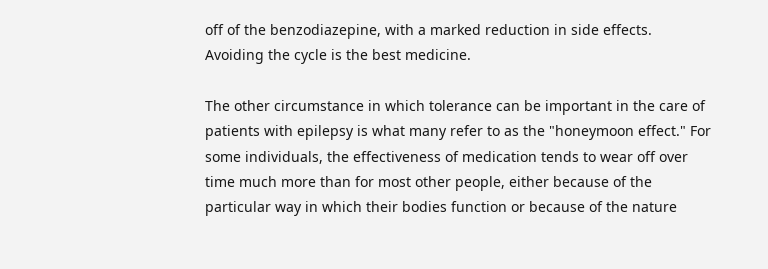off of the benzodiazepine, with a marked reduction in side effects. Avoiding the cycle is the best medicine.

The other circumstance in which tolerance can be important in the care of patients with epilepsy is what many refer to as the "honeymoon effect." For some individuals, the effectiveness of medication tends to wear off over time much more than for most other people, either because of the particular way in which their bodies function or because of the nature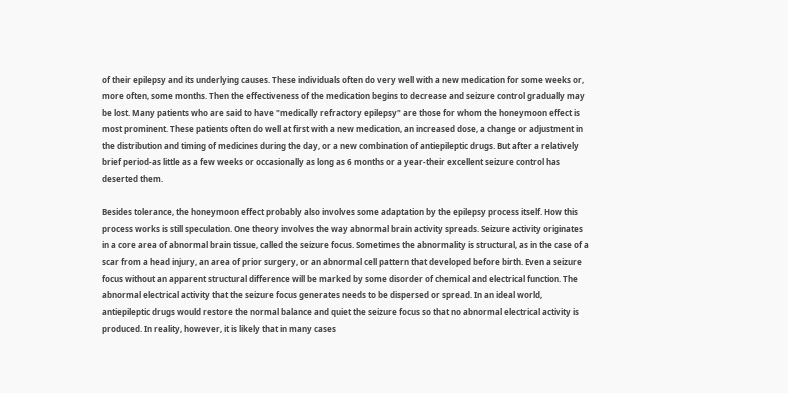of their epilepsy and its underlying causes. These individuals often do very well with a new medication for some weeks or, more often, some months. Then the effectiveness of the medication begins to decrease and seizure control gradually may be lost. Many patients who are said to have "medically refractory epilepsy" are those for whom the honeymoon effect is most prominent. These patients often do well at first with a new medication, an increased dose, a change or adjustment in the distribution and timing of medicines during the day, or a new combination of antiepileptic drugs. But after a relatively brief period-as little as a few weeks or occasionally as long as 6 months or a year-their excellent seizure control has deserted them.

Besides tolerance, the honeymoon effect probably also involves some adaptation by the epilepsy process itself. How this process works is still speculation. One theory involves the way abnormal brain activity spreads. Seizure activity originates in a core area of abnormal brain tissue, called the seizure focus. Sometimes the abnormality is structural, as in the case of a scar from a head injury, an area of prior surgery, or an abnormal cell pattern that developed before birth. Even a seizure focus without an apparent structural difference will be marked by some disorder of chemical and electrical function. The abnormal electrical activity that the seizure focus generates needs to be dispersed or spread. In an ideal world, antiepileptic drugs would restore the normal balance and quiet the seizure focus so that no abnormal electrical activity is produced. In reality, however, it is likely that in many cases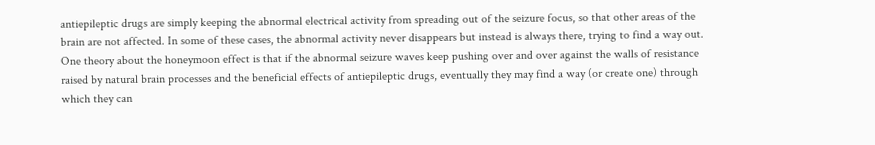antiepileptic drugs are simply keeping the abnormal electrical activity from spreading out of the seizure focus, so that other areas of the brain are not affected. In some of these cases, the abnormal activity never disappears but instead is always there, trying to find a way out. One theory about the honeymoon effect is that if the abnormal seizure waves keep pushing over and over against the walls of resistance raised by natural brain processes and the beneficial effects of antiepileptic drugs, eventually they may find a way (or create one) through which they can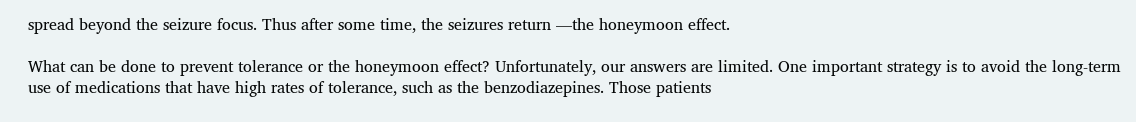spread beyond the seizure focus. Thus after some time, the seizures return —the honeymoon effect.

What can be done to prevent tolerance or the honeymoon effect? Unfortunately, our answers are limited. One important strategy is to avoid the long-term use of medications that have high rates of tolerance, such as the benzodiazepines. Those patients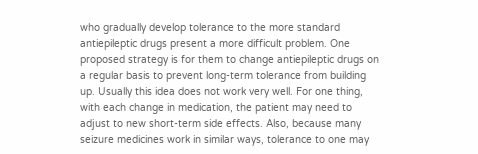who gradually develop tolerance to the more standard antiepileptic drugs present a more difficult problem. One proposed strategy is for them to change antiepileptic drugs on a regular basis to prevent long-term tolerance from building up. Usually this idea does not work very well. For one thing, with each change in medication, the patient may need to adjust to new short-term side effects. Also, because many seizure medicines work in similar ways, tolerance to one may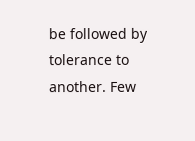be followed by tolerance to another. Few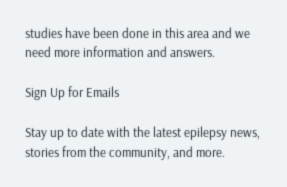studies have been done in this area and we need more information and answers.

Sign Up for Emails

Stay up to date with the latest epilepsy news, stories from the community, and more.